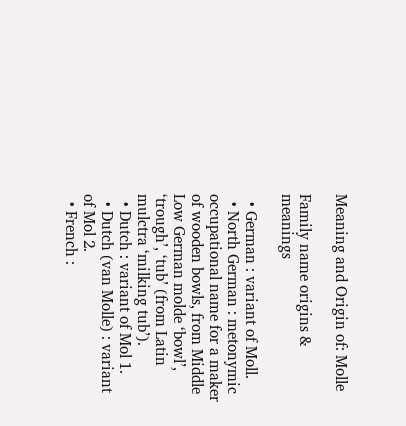Meaning and Origin of: Molle

Family name origins & meanings

  • German : variant of Moll.
  • North German : metonymic occupational name for a maker of wooden bowls, from Middle Low German molde ‘bowl’, ‘trough’, ‘tub’ (from Latin mulctra ‘milking tub’).
  • Dutch : variant of Mol 1.
  • Dutch (van Molle) : variant of Mol 2.
  • French :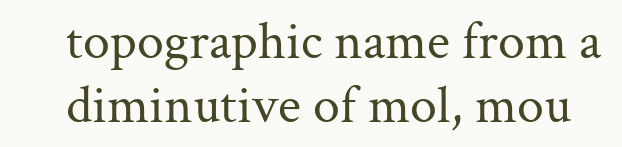topographic name from a diminutive of mol, mou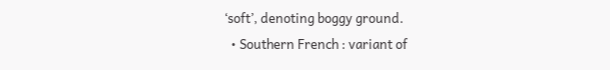‘soft’, denoting boggy ground.
  • Southern French : variant of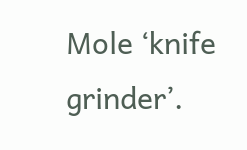Mole ‘knife grinder’.